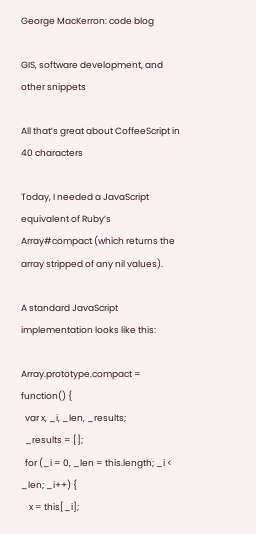George MacKerron: code blog

GIS, software development, and other snippets

All that’s great about CoffeeScript in 40 characters

Today, I needed a JavaScript equivalent of Ruby’s Array#compact (which returns the array stripped of any nil values).

A standard JavaScript implementation looks like this:

Array.prototype.compact = function() {
  var x, _i, _len, _results;
  _results = [];
  for (_i = 0, _len = this.length; _i < _len; _i++) {
    x = this[_i];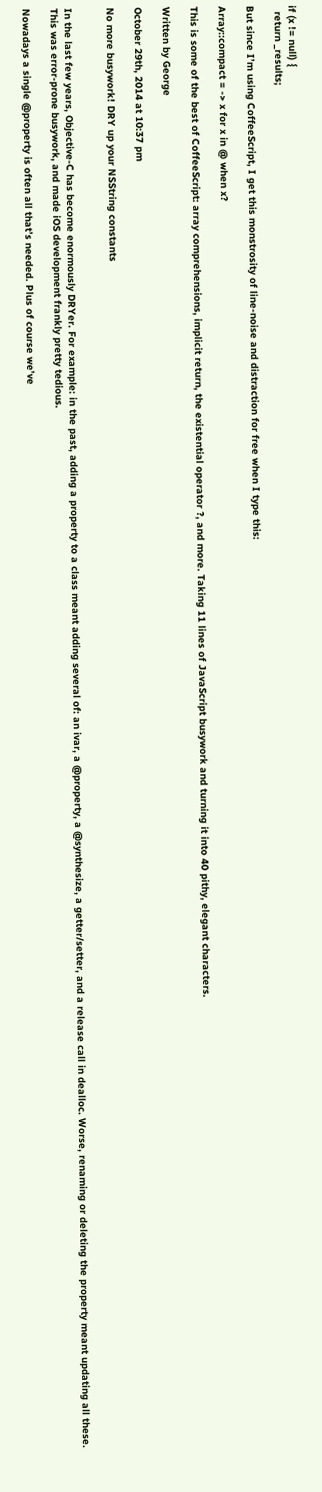if (x != null) {
  return _results;

But since I’m using CoffeeScript, I get this monstrosity of line-noise and distraction for free when I type this:

Array::compact = -> x for x in @ when x?

This is some of the best of CoffeeScript: array comprehensions, implicit return, the existential operator ?, and more. Taking 11 lines of JavaScript busywork and turning it into 40 pithy, elegant characters.

Written by George

October 29th, 2014 at 10:37 pm

No more busywork! DRY up your NSString constants


In the last few years, Objective-C has become enormously DRYer. For example: in the past, adding a property to a class meant adding several of: an ivar, a @property, a @synthesize, a getter/setter, and a release call in dealloc. Worse, renaming or deleting the property meant updating all these. This was error-prone busywork, and made iOS development frankly pretty tedious.

Nowadays a single @property is often all that’s needed. Plus of course we’ve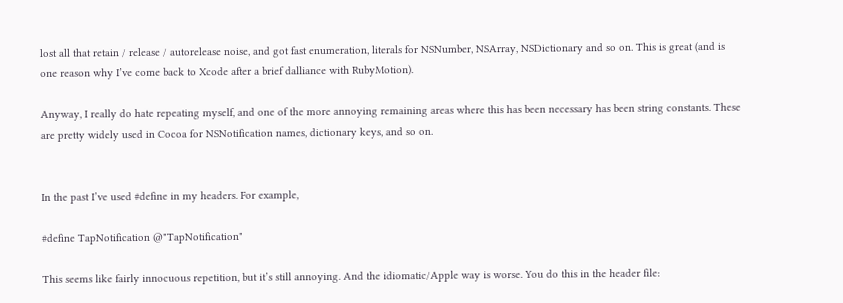lost all that retain / release / autorelease noise, and got fast enumeration, literals for NSNumber, NSArray, NSDictionary and so on. This is great (and is one reason why I’ve come back to Xcode after a brief dalliance with RubyMotion).

Anyway, I really do hate repeating myself, and one of the more annoying remaining areas where this has been necessary has been string constants. These are pretty widely used in Cocoa for NSNotification names, dictionary keys, and so on.


In the past I’ve used #define in my headers. For example,

#define TapNotification @"TapNotification"

This seems like fairly innocuous repetition, but it’s still annoying. And the idiomatic/Apple way is worse. You do this in the header file: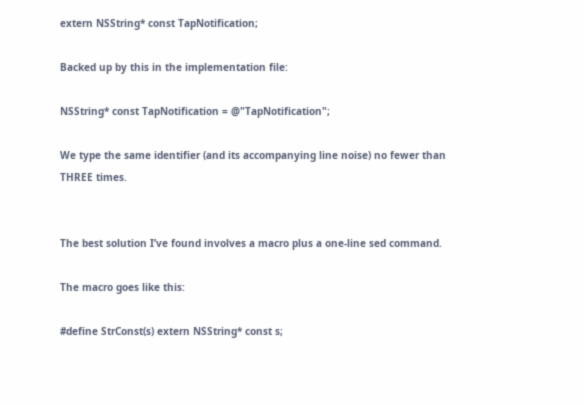extern NSString* const TapNotification;

Backed up by this in the implementation file:

NSString* const TapNotification = @"TapNotification";

We type the same identifier (and its accompanying line noise) no fewer than THREE times.


The best solution I’ve found involves a macro plus a one-line sed command.

The macro goes like this:

#define StrConst(s) extern NSString* const s;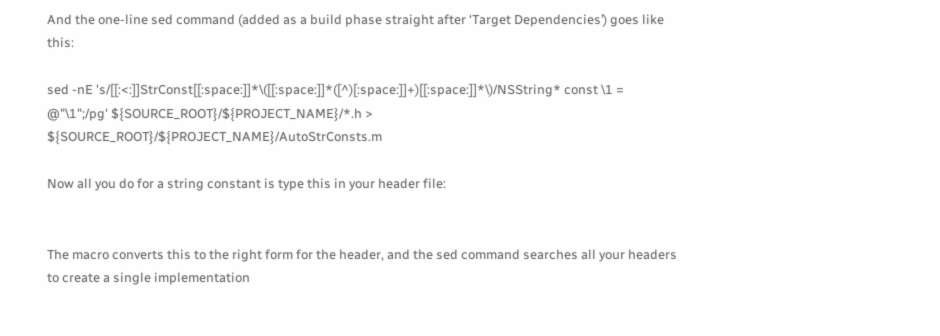And the one-line sed command (added as a build phase straight after ‘Target Dependencies’) goes like this:

sed -nE 's/[[:<:]]StrConst[[:space:]]*\([[:space:]]*([^)[:space:]]+)[[:space:]]*\)/NSString* const \1 = @"\1";/pg' ${SOURCE_ROOT}/${PROJECT_NAME}/*.h > ${SOURCE_ROOT}/${PROJECT_NAME}/AutoStrConsts.m

Now all you do for a string constant is type this in your header file:


The macro converts this to the right form for the header, and the sed command searches all your headers to create a single implementation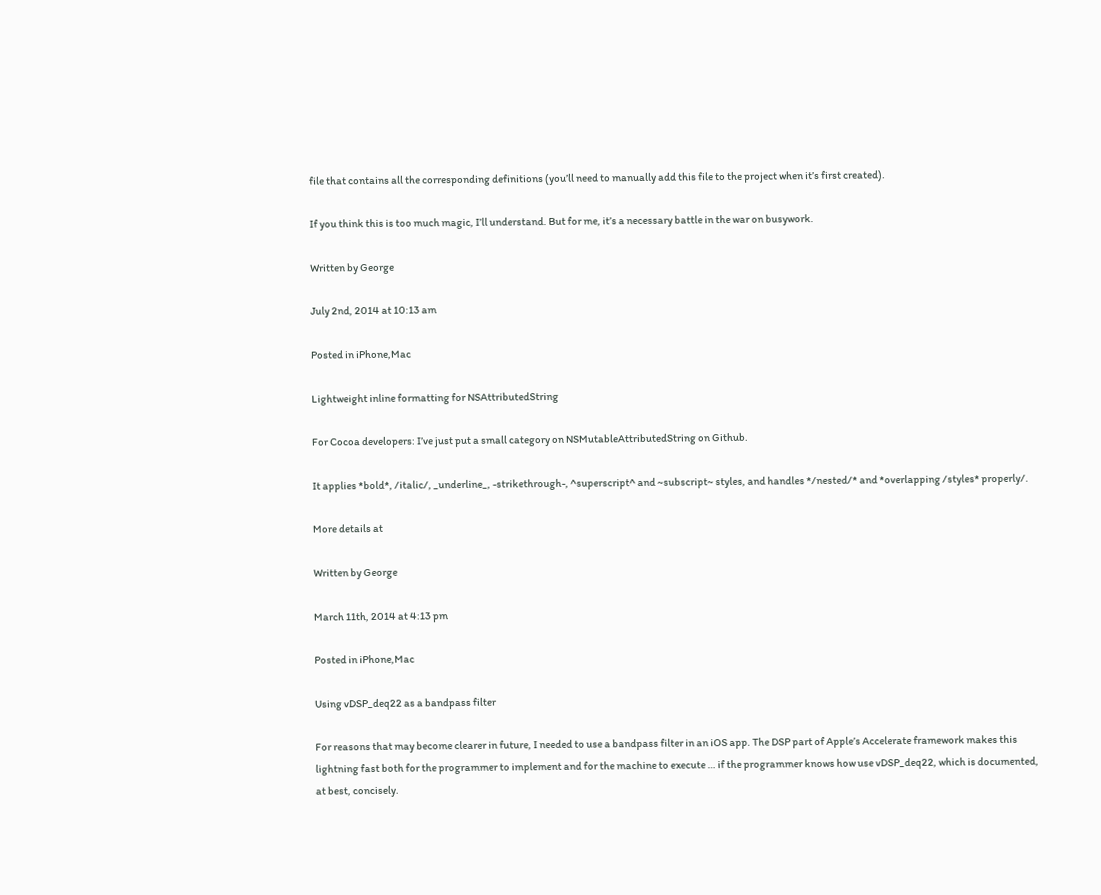file that contains all the corresponding definitions (you’ll need to manually add this file to the project when it’s first created).

If you think this is too much magic, I’ll understand. But for me, it’s a necessary battle in the war on busywork.

Written by George

July 2nd, 2014 at 10:13 am

Posted in iPhone,Mac

Lightweight inline formatting for NSAttributedString

For Cocoa developers: I’ve just put a small category on NSMutableAttributedString on Github.

It applies *bold*, /italic/, _underline_, -strikethrough-, ^superscript^ and ~subscript~ styles, and handles */nested/* and *overlapping /styles* properly/.

More details at

Written by George

March 11th, 2014 at 4:13 pm

Posted in iPhone,Mac

Using vDSP_deq22 as a bandpass filter

For reasons that may become clearer in future, I needed to use a bandpass filter in an iOS app. The DSP part of Apple’s Accelerate framework makes this lightning fast both for the programmer to implement and for the machine to execute … if the programmer knows how use vDSP_deq22, which is documented, at best, concisely.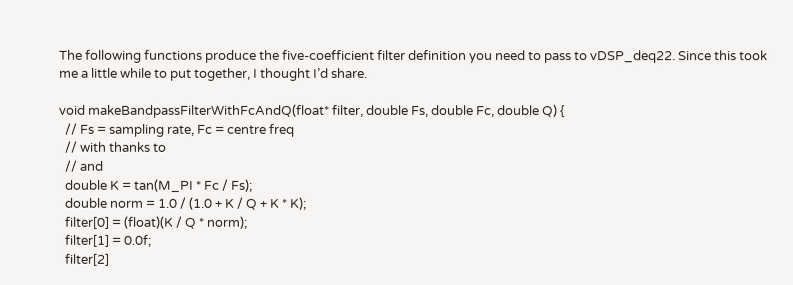The following functions produce the five-coefficient filter definition you need to pass to vDSP_deq22. Since this took me a little while to put together, I thought I’d share.

void makeBandpassFilterWithFcAndQ(float* filter, double Fs, double Fc, double Q) {
  // Fs = sampling rate, Fc = centre freq
  // with thanks to
  // and
  double K = tan(M_PI * Fc / Fs);
  double norm = 1.0 / (1.0 + K / Q + K * K);
  filter[0] = (float)(K / Q * norm);
  filter[1] = 0.0f;
  filter[2]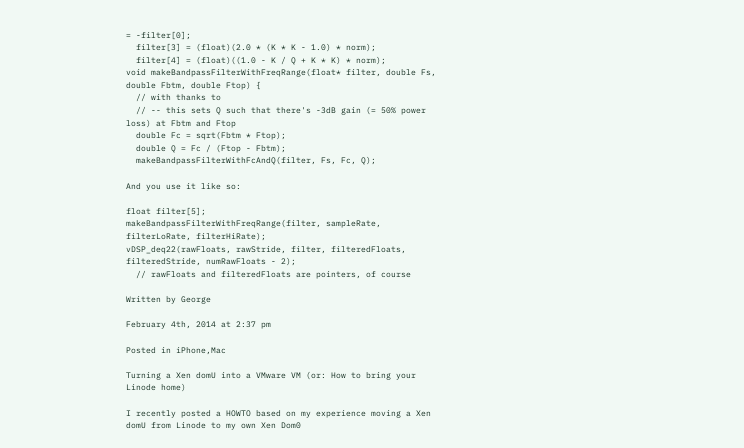= -filter[0];
  filter[3] = (float)(2.0 * (K * K - 1.0) * norm);
  filter[4] = (float)((1.0 - K / Q + K * K) * norm);
void makeBandpassFilterWithFreqRange(float* filter, double Fs, double Fbtm, double Ftop) {
  // with thanks to
  // -- this sets Q such that there's -3dB gain (= 50% power loss) at Fbtm and Ftop
  double Fc = sqrt(Fbtm * Ftop);
  double Q = Fc / (Ftop - Fbtm);
  makeBandpassFilterWithFcAndQ(filter, Fs, Fc, Q);

And you use it like so:

float filter[5];
makeBandpassFilterWithFreqRange(filter, sampleRate, filterLoRate, filterHiRate);
vDSP_deq22(rawFloats, rawStride, filter, filteredFloats, filteredStride, numRawFloats - 2);
  // rawFloats and filteredFloats are pointers, of course

Written by George

February 4th, 2014 at 2:37 pm

Posted in iPhone,Mac

Turning a Xen domU into a VMware VM (or: How to bring your Linode home)

I recently posted a HOWTO based on my experience moving a Xen domU from Linode to my own Xen Dom0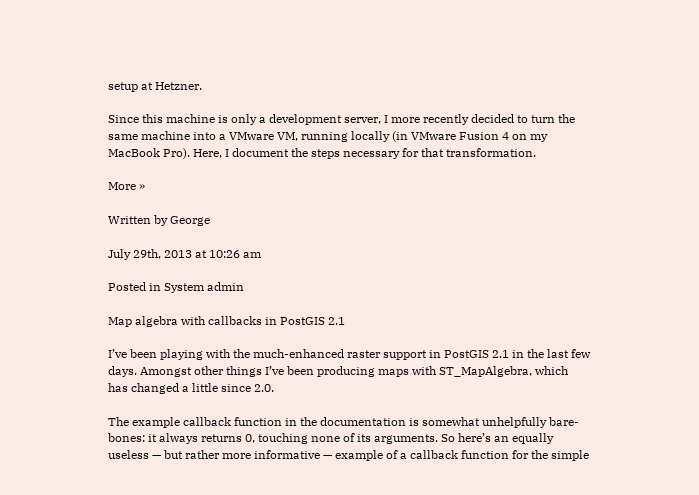setup at Hetzner.

Since this machine is only a development server, I more recently decided to turn the same machine into a VMware VM, running locally (in VMware Fusion 4 on my MacBook Pro). Here, I document the steps necessary for that transformation.

More »

Written by George

July 29th, 2013 at 10:26 am

Posted in System admin

Map algebra with callbacks in PostGIS 2.1

I’ve been playing with the much-enhanced raster support in PostGIS 2.1 in the last few days. Amongst other things I’ve been producing maps with ST_MapAlgebra, which has changed a little since 2.0.

The example callback function in the documentation is somewhat unhelpfully bare-bones: it always returns 0, touching none of its arguments. So here’s an equally useless — but rather more informative — example of a callback function for the simple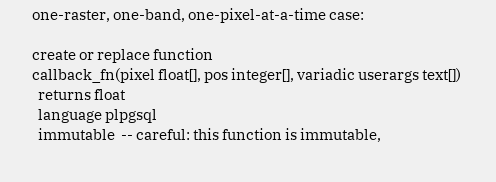one-raster, one-band, one-pixel-at-a-time case:

create or replace function
callback_fn(pixel float[], pos integer[], variadic userargs text[])
  returns float
  language plpgsql
  immutable  -- careful: this function is immutable,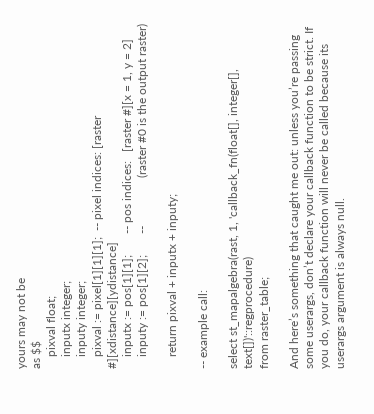yours may not be
as $$
    pixval float;
    inputx integer;
    inputy integer;
    pixval := pixel[1][1][1];  -- pixel indices: [raster #][xdistance][ydistance]
    inputx := pos[1][1];       -- pos indices:   [raster #][x = 1, y = 2]
    inputy := pos[1][2];       --                (raster #0 is the output raster)

    return pixval + inputx + inputy;

-- example call:

select st_mapalgebra(rast, 1, 'callback_fn(float[], integer[], text[])'::regprocedure)
from raster_table;

And here’s something that caught me out: unless you’re passing some userargs, don’t declare your callback function to be strict. If you do, your callback function will never be called because its userargs argument is always null.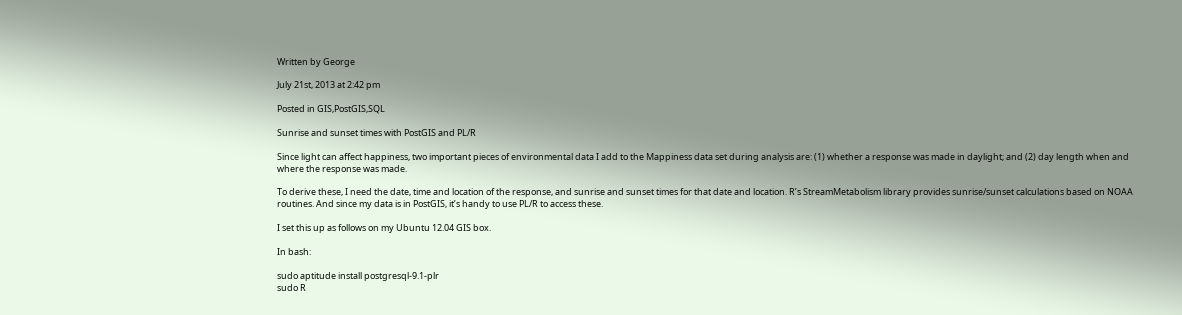Written by George

July 21st, 2013 at 2:42 pm

Posted in GIS,PostGIS,SQL

Sunrise and sunset times with PostGIS and PL/R

Since light can affect happiness, two important pieces of environmental data I add to the Mappiness data set during analysis are: (1) whether a response was made in daylight; and (2) day length when and where the response was made.

To derive these, I need the date, time and location of the response, and sunrise and sunset times for that date and location. R’s StreamMetabolism library provides sunrise/sunset calculations based on NOAA routines. And since my data is in PostGIS, it’s handy to use PL/R to access these.

I set this up as follows on my Ubuntu 12.04 GIS box.

In bash:

sudo aptitude install postgresql-9.1-plr
sudo R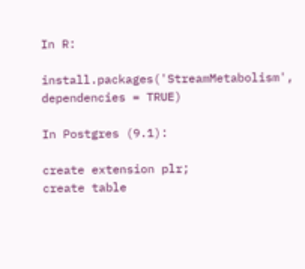In R:

install.packages('StreamMetabolism', dependencies = TRUE)

In Postgres (9.1):

create extension plr;
create table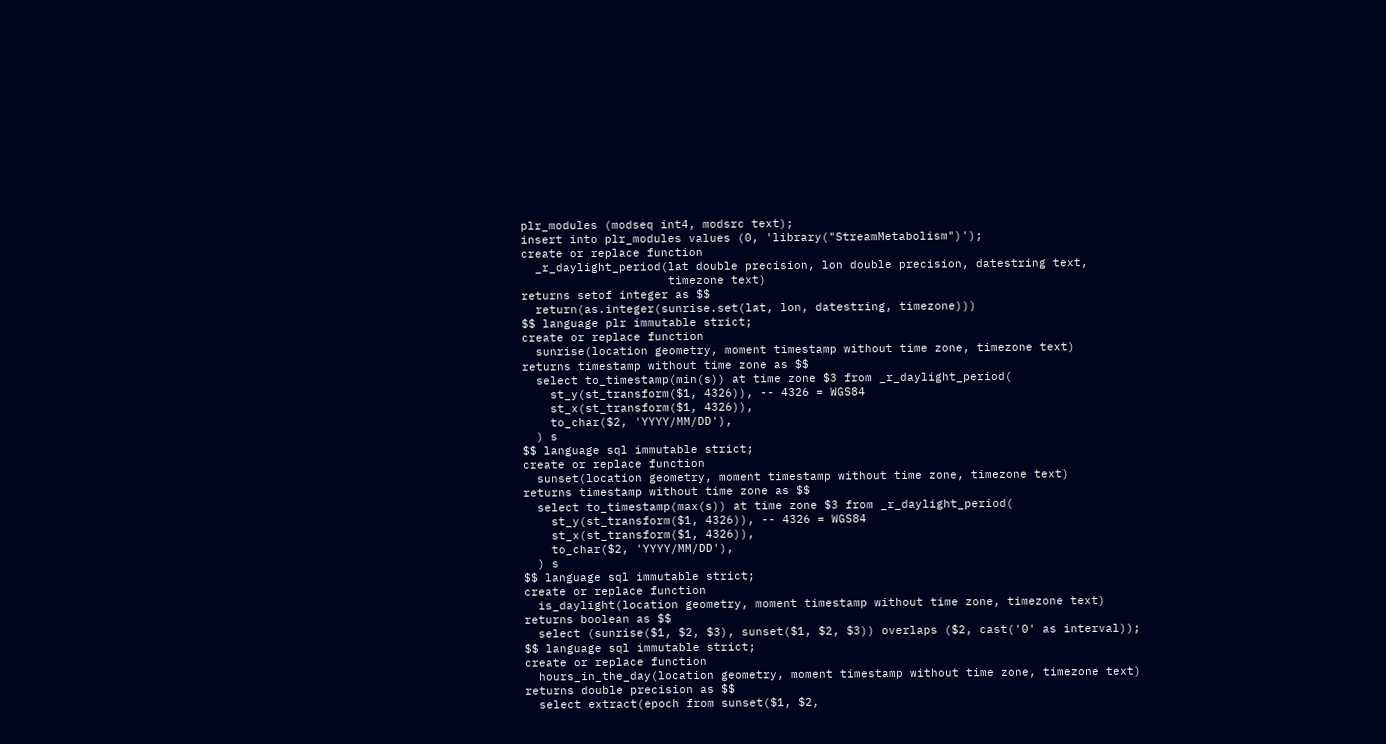plr_modules (modseq int4, modsrc text);
insert into plr_modules values (0, 'library("StreamMetabolism")');
create or replace function
  _r_daylight_period(lat double precision, lon double precision, datestring text,
                     timezone text)
returns setof integer as $$
  return(as.integer(sunrise.set(lat, lon, datestring, timezone)))
$$ language plr immutable strict;
create or replace function
  sunrise(location geometry, moment timestamp without time zone, timezone text)
returns timestamp without time zone as $$
  select to_timestamp(min(s)) at time zone $3 from _r_daylight_period(
    st_y(st_transform($1, 4326)), -- 4326 = WGS84
    st_x(st_transform($1, 4326)),
    to_char($2, 'YYYY/MM/DD'),
  ) s
$$ language sql immutable strict;
create or replace function
  sunset(location geometry, moment timestamp without time zone, timezone text)
returns timestamp without time zone as $$
  select to_timestamp(max(s)) at time zone $3 from _r_daylight_period(
    st_y(st_transform($1, 4326)), -- 4326 = WGS84
    st_x(st_transform($1, 4326)),
    to_char($2, 'YYYY/MM/DD'),
  ) s
$$ language sql immutable strict;
create or replace function
  is_daylight(location geometry, moment timestamp without time zone, timezone text)
returns boolean as $$
  select (sunrise($1, $2, $3), sunset($1, $2, $3)) overlaps ($2, cast('0' as interval));
$$ language sql immutable strict;
create or replace function
  hours_in_the_day(location geometry, moment timestamp without time zone, timezone text)
returns double precision as $$
  select extract(epoch from sunset($1, $2,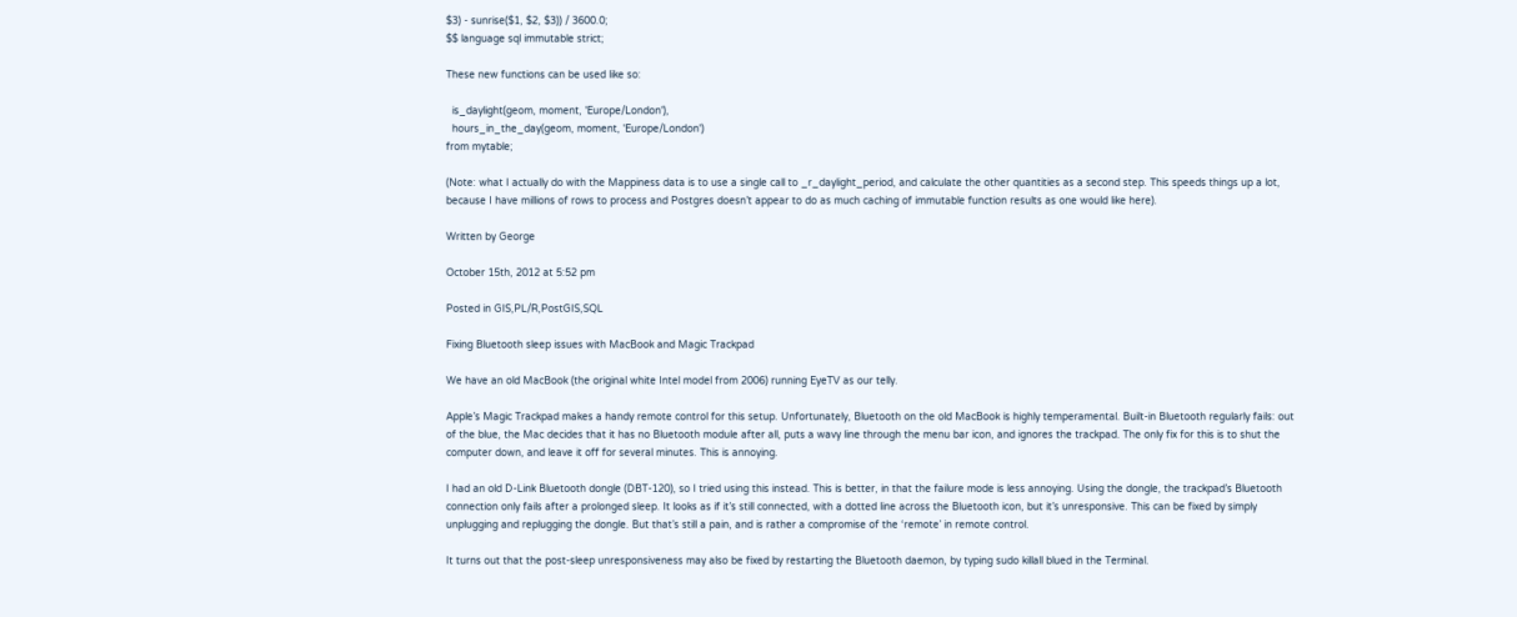$3) - sunrise($1, $2, $3)) / 3600.0;
$$ language sql immutable strict;

These new functions can be used like so:

  is_daylight(geom, moment, 'Europe/London'),
  hours_in_the_day(geom, moment, 'Europe/London')
from mytable;

(Note: what I actually do with the Mappiness data is to use a single call to _r_daylight_period, and calculate the other quantities as a second step. This speeds things up a lot, because I have millions of rows to process and Postgres doesn’t appear to do as much caching of immutable function results as one would like here).

Written by George

October 15th, 2012 at 5:52 pm

Posted in GIS,PL/R,PostGIS,SQL

Fixing Bluetooth sleep issues with MacBook and Magic Trackpad

We have an old MacBook (the original white Intel model from 2006) running EyeTV as our telly.

Apple’s Magic Trackpad makes a handy remote control for this setup. Unfortunately, Bluetooth on the old MacBook is highly temperamental. Built-in Bluetooth regularly fails: out of the blue, the Mac decides that it has no Bluetooth module after all, puts a wavy line through the menu bar icon, and ignores the trackpad. The only fix for this is to shut the computer down, and leave it off for several minutes. This is annoying.

I had an old D-Link Bluetooth dongle (DBT-120), so I tried using this instead. This is better, in that the failure mode is less annoying. Using the dongle, the trackpad’s Bluetooth connection only fails after a prolonged sleep. It looks as if it’s still connected, with a dotted line across the Bluetooth icon, but it’s unresponsive. This can be fixed by simply unplugging and replugging the dongle. But that’s still a pain, and is rather a compromise of the ‘remote’ in remote control.

It turns out that the post-sleep unresponsiveness may also be fixed by restarting the Bluetooth daemon, by typing sudo killall blued in the Terminal.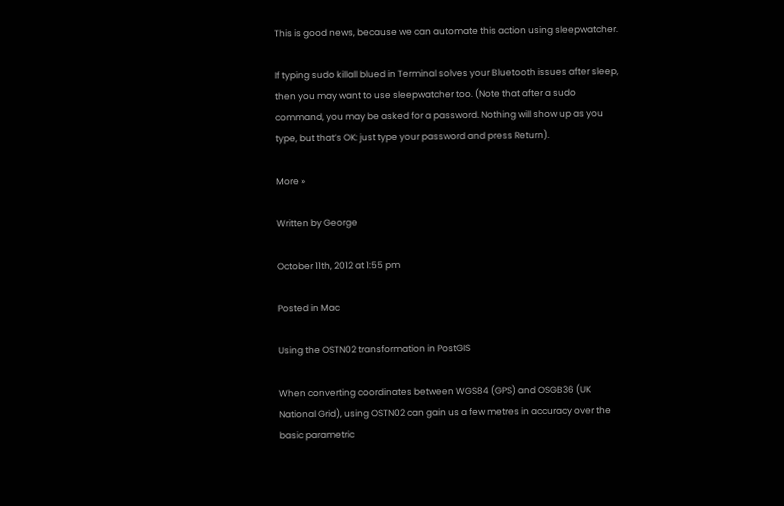This is good news, because we can automate this action using sleepwatcher.

If typing sudo killall blued in Terminal solves your Bluetooth issues after sleep, then you may want to use sleepwatcher too. (Note that after a sudo command, you may be asked for a password. Nothing will show up as you type, but that’s OK: just type your password and press Return).

More »

Written by George

October 11th, 2012 at 1:55 pm

Posted in Mac

Using the OSTN02 transformation in PostGIS

When converting coordinates between WGS84 (GPS) and OSGB36 (UK National Grid), using OSTN02 can gain us a few metres in accuracy over the basic parametric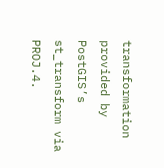transformation provided by PostGIS’s st_transform via PROJ.4.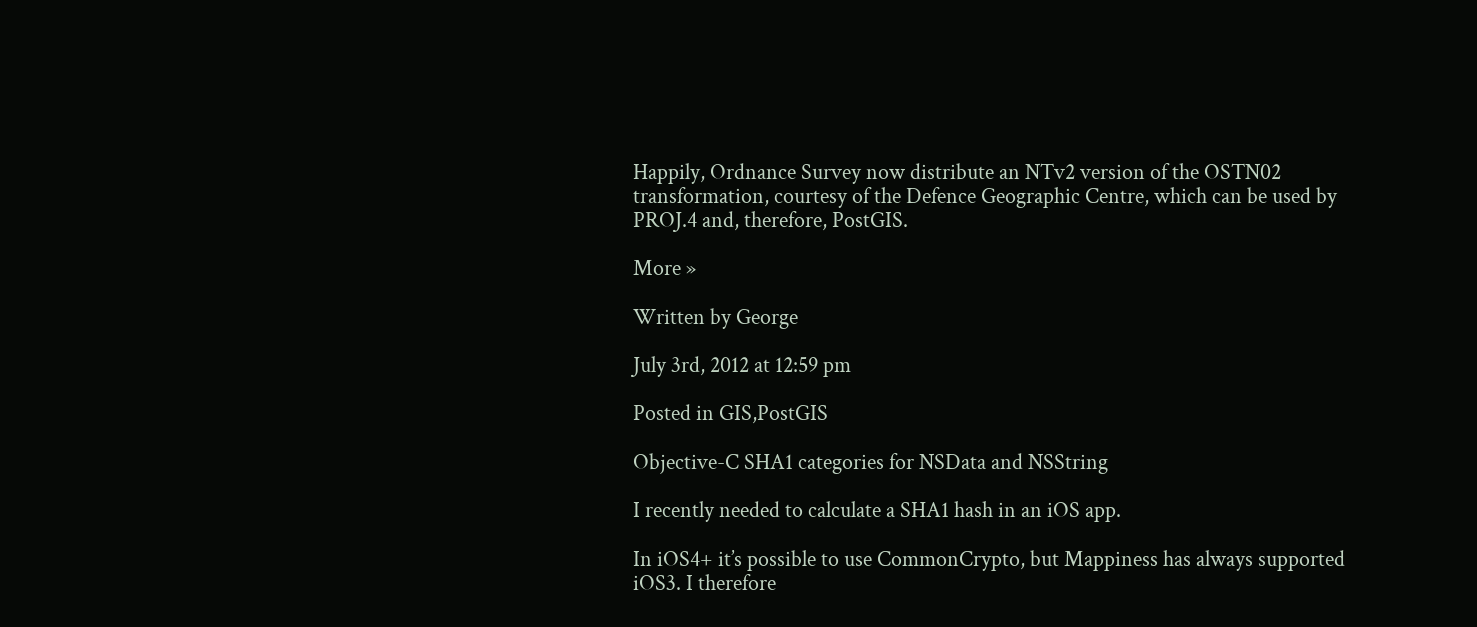Happily, Ordnance Survey now distribute an NTv2 version of the OSTN02 transformation, courtesy of the Defence Geographic Centre, which can be used by PROJ.4 and, therefore, PostGIS.

More »

Written by George

July 3rd, 2012 at 12:59 pm

Posted in GIS,PostGIS

Objective-C SHA1 categories for NSData and NSString

I recently needed to calculate a SHA1 hash in an iOS app.

In iOS4+ it’s possible to use CommonCrypto, but Mappiness has always supported iOS3. I therefore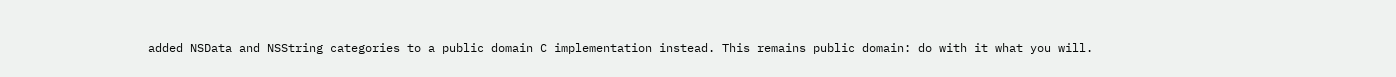added NSData and NSString categories to a public domain C implementation instead. This remains public domain: do with it what you will.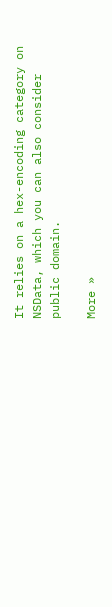It relies on a hex-encoding category on NSData, which you can also consider public domain.

More »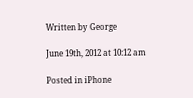Written by George

June 19th, 2012 at 10:12 am

Posted in iPhone